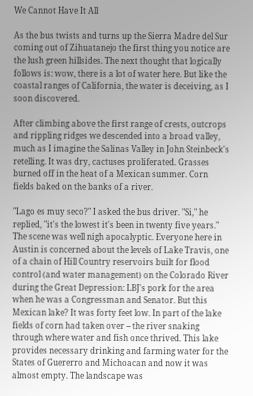We Cannot Have It All

As the bus twists and turns up the Sierra Madre del Sur coming out of Zihuatanejo the first thing you notice are the lush green hillsides. The next thought that logically follows is: wow, there is a lot of water here. But like the coastal ranges of California, the water is deceiving, as I soon discovered.

After climbing above the first range of crests, outcrops and rippling ridges we descended into a broad valley, much as I imagine the Salinas Valley in John Steinbeck's retelling. It was dry, cactuses proliferated. Grasses burned off in the heat of a Mexican summer. Corn fields baked on the banks of a river.

"Lago es muy seco?" I asked the bus driver. "Si," he replied, "it's the lowest it's been in twenty five years." The scene was well nigh apocalyptic. Everyone here in Austin is concerned about the levels of Lake Travis, one of a chain of Hill Country reservoirs built for flood control (and water management) on the Colorado River during the Great Depression: LBJ's pork for the area when he was a Congressman and Senator. But this Mexican lake? It was forty feet low. In part of the lake fields of corn had taken over -- the river snaking through where water and fish once thrived. This lake provides necessary drinking and farming water for the States of Guererro and Michoacan and now it was almost empty. The landscape was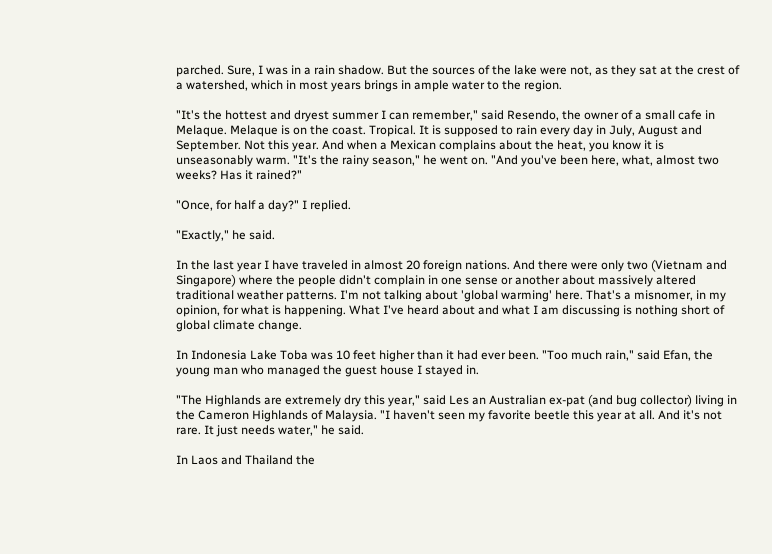parched. Sure, I was in a rain shadow. But the sources of the lake were not, as they sat at the crest of a watershed, which in most years brings in ample water to the region.

"It's the hottest and dryest summer I can remember," said Resendo, the owner of a small cafe in Melaque. Melaque is on the coast. Tropical. It is supposed to rain every day in July, August and September. Not this year. And when a Mexican complains about the heat, you know it is unseasonably warm. "It's the rainy season," he went on. "And you've been here, what, almost two weeks? Has it rained?"

"Once, for half a day?" I replied.

"Exactly," he said.

In the last year I have traveled in almost 20 foreign nations. And there were only two (Vietnam and Singapore) where the people didn't complain in one sense or another about massively altered traditional weather patterns. I'm not talking about 'global warming' here. That's a misnomer, in my opinion, for what is happening. What I've heard about and what I am discussing is nothing short of global climate change.

In Indonesia Lake Toba was 10 feet higher than it had ever been. "Too much rain," said Efan, the young man who managed the guest house I stayed in.

"The Highlands are extremely dry this year," said Les an Australian ex-pat (and bug collector) living in the Cameron Highlands of Malaysia. "I haven't seen my favorite beetle this year at all. And it's not rare. It just needs water," he said.

In Laos and Thailand the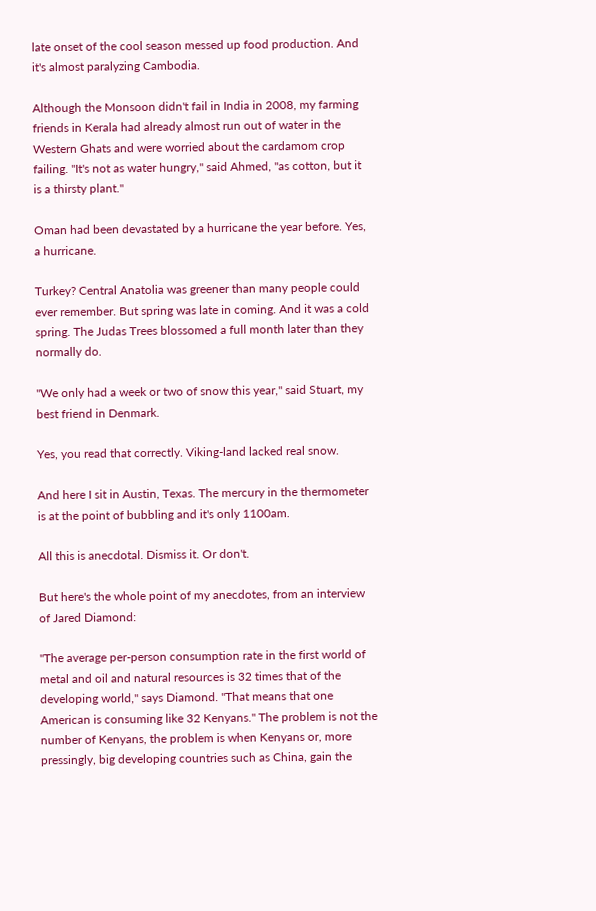late onset of the cool season messed up food production. And it's almost paralyzing Cambodia.

Although the Monsoon didn't fail in India in 2008, my farming friends in Kerala had already almost run out of water in the Western Ghats and were worried about the cardamom crop failing. "It's not as water hungry," said Ahmed, "as cotton, but it is a thirsty plant."

Oman had been devastated by a hurricane the year before. Yes, a hurricane.

Turkey? Central Anatolia was greener than many people could ever remember. But spring was late in coming. And it was a cold spring. The Judas Trees blossomed a full month later than they normally do.

"We only had a week or two of snow this year," said Stuart, my best friend in Denmark.

Yes, you read that correctly. Viking-land lacked real snow.

And here I sit in Austin, Texas. The mercury in the thermometer is at the point of bubbling and it's only 1100am.

All this is anecdotal. Dismiss it. Or don't.

But here's the whole point of my anecdotes, from an interview of Jared Diamond:

"The average per-person consumption rate in the first world of metal and oil and natural resources is 32 times that of the developing world," says Diamond. "That means that one American is consuming like 32 Kenyans." The problem is not the number of Kenyans, the problem is when Kenyans or, more pressingly, big developing countries such as China, gain the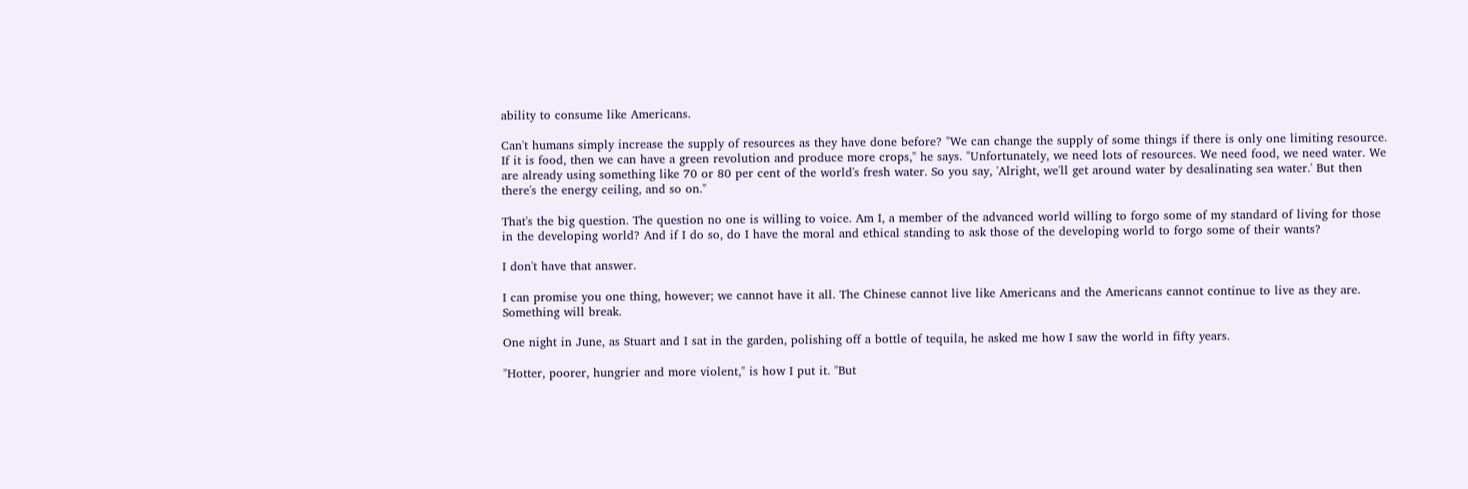ability to consume like Americans.

Can't humans simply increase the supply of resources as they have done before? "We can change the supply of some things if there is only one limiting resource. If it is food, then we can have a green revolution and produce more crops," he says. "Unfortunately, we need lots of resources. We need food, we need water. We are already using something like 70 or 80 per cent of the world's fresh water. So you say, 'Alright, we'll get around water by desalinating sea water.' But then there's the energy ceiling, and so on."

That's the big question. The question no one is willing to voice. Am I, a member of the advanced world willing to forgo some of my standard of living for those in the developing world? And if I do so, do I have the moral and ethical standing to ask those of the developing world to forgo some of their wants?

I don't have that answer.

I can promise you one thing, however; we cannot have it all. The Chinese cannot live like Americans and the Americans cannot continue to live as they are. Something will break.

One night in June, as Stuart and I sat in the garden, polishing off a bottle of tequila, he asked me how I saw the world in fifty years.

"Hotter, poorer, hungrier and more violent," is how I put it. "But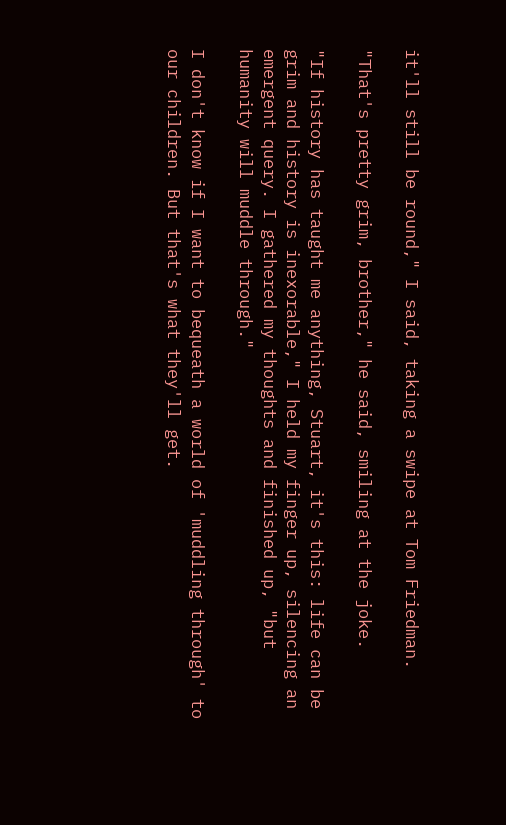it'll still be round," I said, taking a swipe at Tom Friedman.

"That's pretty grim, brother," he said, smiling at the joke.

"If history has taught me anything, Stuart, it's this: life can be grim and history is inexorable," I held my finger up, silencing an emergent query. I gathered my thoughts and finished up, "but humanity will muddle through."

I don't know if I want to bequeath a world of 'muddling through' to our children. But that's what they'll get.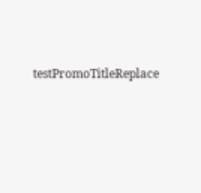testPromoTitleReplace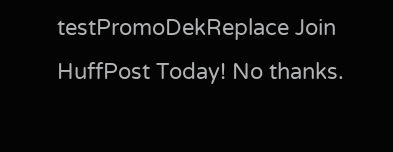testPromoDekReplace Join HuffPost Today! No thanks.